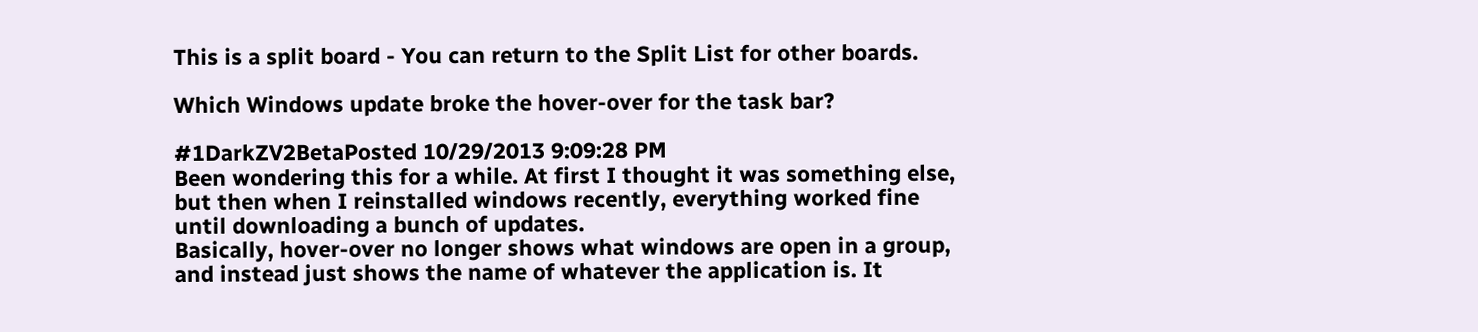This is a split board - You can return to the Split List for other boards.

Which Windows update broke the hover-over for the task bar?

#1DarkZV2BetaPosted 10/29/2013 9:09:28 PM
Been wondering this for a while. At first I thought it was something else, but then when I reinstalled windows recently, everything worked fine until downloading a bunch of updates.
Basically, hover-over no longer shows what windows are open in a group, and instead just shows the name of whatever the application is. It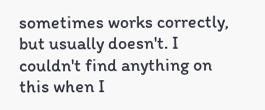sometimes works correctly, but usually doesn't. I couldn't find anything on this when I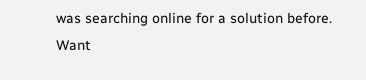was searching online for a solution before.
Want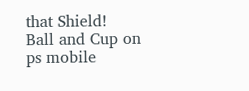that Shield!
Ball and Cup on ps mobile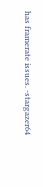has framerate issues. -stargazer64